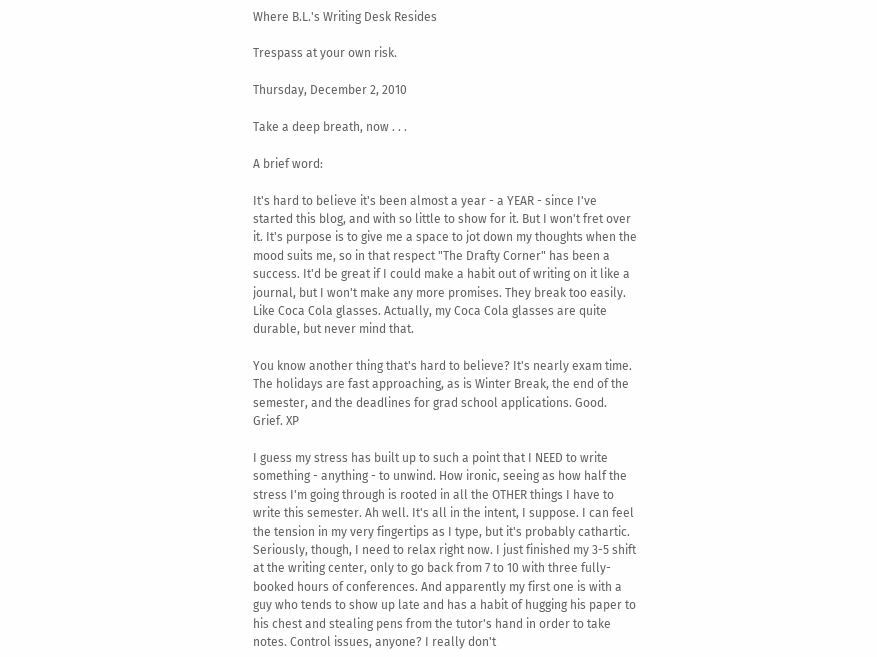Where B.L.'s Writing Desk Resides

Trespass at your own risk.

Thursday, December 2, 2010

Take a deep breath, now . . .

A brief word:

It's hard to believe it's been almost a year - a YEAR - since I've started this blog, and with so little to show for it. But I won't fret over it. It's purpose is to give me a space to jot down my thoughts when the mood suits me, so in that respect "The Drafty Corner" has been a success. It'd be great if I could make a habit out of writing on it like a journal, but I won't make any more promises. They break too easily. Like Coca Cola glasses. Actually, my Coca Cola glasses are quite durable, but never mind that.

You know another thing that's hard to believe? It's nearly exam time. The holidays are fast approaching, as is Winter Break, the end of the semester, and the deadlines for grad school applications. Good. Grief. XP

I guess my stress has built up to such a point that I NEED to write something - anything - to unwind. How ironic, seeing as how half the stress I'm going through is rooted in all the OTHER things I have to write this semester. Ah well. It's all in the intent, I suppose. I can feel the tension in my very fingertips as I type, but it's probably cathartic. Seriously, though, I need to relax right now. I just finished my 3-5 shift at the writing center, only to go back from 7 to 10 with three fully-booked hours of conferences. And apparently my first one is with a guy who tends to show up late and has a habit of hugging his paper to his chest and stealing pens from the tutor's hand in order to take notes. Control issues, anyone? I really don't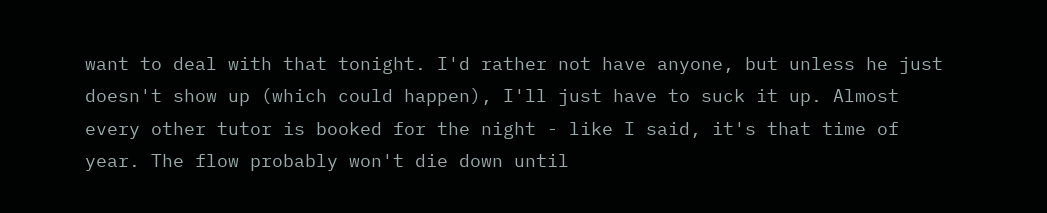want to deal with that tonight. I'd rather not have anyone, but unless he just doesn't show up (which could happen), I'll just have to suck it up. Almost every other tutor is booked for the night - like I said, it's that time of year. The flow probably won't die down until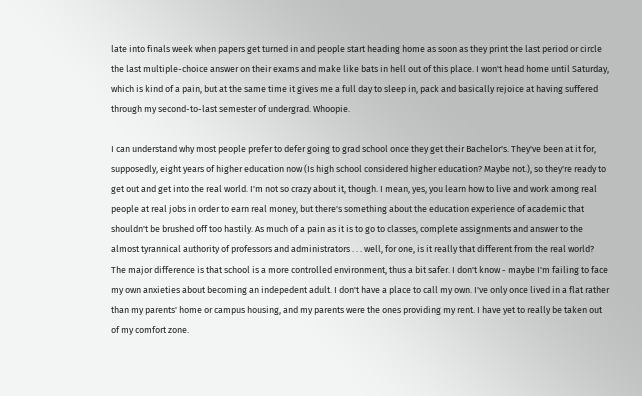late into finals week when papers get turned in and people start heading home as soon as they print the last period or circle the last multiple-choice answer on their exams and make like bats in hell out of this place. I won't head home until Saturday, which is kind of a pain, but at the same time it gives me a full day to sleep in, pack and basically rejoice at having suffered through my second-to-last semester of undergrad. Whoopie.

I can understand why most people prefer to defer going to grad school once they get their Bachelor's. They've been at it for, supposedly, eight years of higher education now (Is high school considered higher education? Maybe not.), so they're ready to get out and get into the real world. I'm not so crazy about it, though. I mean, yes, you learn how to live and work among real people at real jobs in order to earn real money, but there's something about the education experience of academic that shouldn't be brushed off too hastily. As much of a pain as it is to go to classes, complete assignments and answer to the almost tyrannical authority of professors and administrators . . . well, for one, is it really that different from the real world? The major difference is that school is a more controlled environment, thus a bit safer. I don't know - maybe I'm failing to face my own anxieties about becoming an indepedent adult. I don't have a place to call my own. I've only once lived in a flat rather than my parents' home or campus housing, and my parents were the ones providing my rent. I have yet to really be taken out of my comfort zone.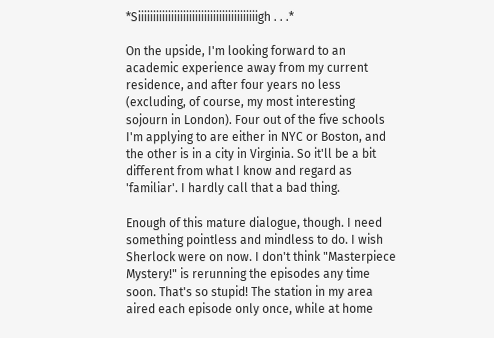*Siiiiiiiiiiiiiiiiiiiiiiiiiiiiiiiiiiiiiiiigh . . .*

On the upside, I'm looking forward to an academic experience away from my current residence, and after four years no less (excluding, of course, my most interesting sojourn in London). Four out of the five schools I'm applying to are either in NYC or Boston, and the other is in a city in Virginia. So it'll be a bit different from what I know and regard as 'familiar'. I hardly call that a bad thing.

Enough of this mature dialogue, though. I need something pointless and mindless to do. I wish Sherlock were on now. I don't think "Masterpiece Mystery!" is rerunning the episodes any time soon. That's so stupid! The station in my area aired each episode only once, while at home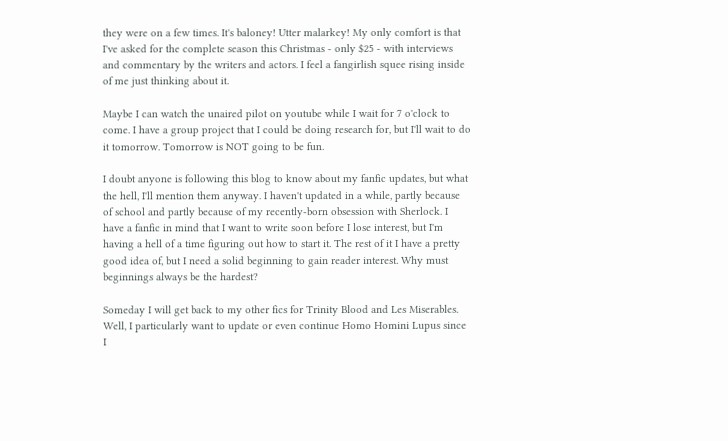they were on a few times. It's baloney! Utter malarkey! My only comfort is that I've asked for the complete season this Christmas - only $25 - with interviews and commentary by the writers and actors. I feel a fangirlish squee rising inside of me just thinking about it.

Maybe I can watch the unaired pilot on youtube while I wait for 7 o'clock to come. I have a group project that I could be doing research for, but I'll wait to do it tomorrow. Tomorrow is NOT going to be fun.

I doubt anyone is following this blog to know about my fanfic updates, but what the hell, I'll mention them anyway. I haven't updated in a while, partly because of school and partly because of my recently-born obsession with Sherlock. I have a fanfic in mind that I want to write soon before I lose interest, but I'm having a hell of a time figuring out how to start it. The rest of it I have a pretty good idea of, but I need a solid beginning to gain reader interest. Why must beginnings always be the hardest?

Someday I will get back to my other fics for Trinity Blood and Les Miserables. Well, I particularly want to update or even continue Homo Homini Lupus since I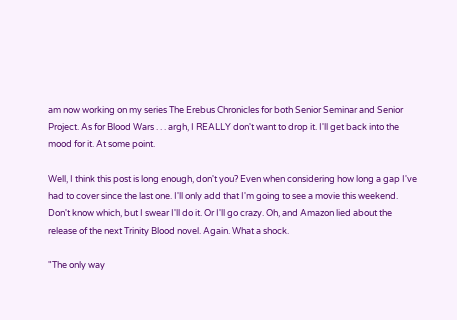am now working on my series The Erebus Chronicles for both Senior Seminar and Senior Project. As for Blood Wars . . . argh, I REALLY don't want to drop it. I'll get back into the mood for it. At some point.

Well, I think this post is long enough, don't you? Even when considering how long a gap I've had to cover since the last one. I'll only add that I'm going to see a movie this weekend. Don't know which, but I swear I'll do it. Or I'll go crazy. Oh, and Amazon lied about the release of the next Trinity Blood novel. Again. What a shock.

"The only way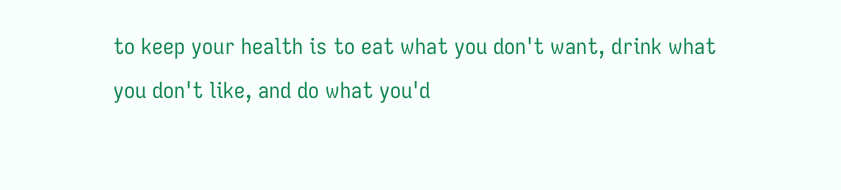to keep your health is to eat what you don't want, drink what you don't like, and do what you'd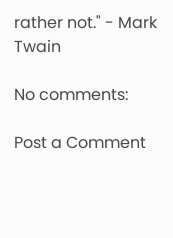rather not." - Mark Twain

No comments:

Post a Comment